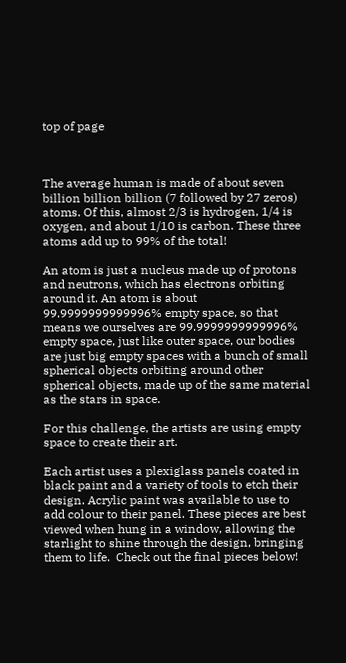top of page



The average human is made of about seven billion billion billion (7 followed by 27 zeros) atoms. Of this, almost 2/3 is hydrogen, 1/4 is oxygen, and about 1/10 is carbon. These three atoms add up to 99% of the total!

An atom is just a nucleus made up of protons and neutrons, which has electrons orbiting around it. An atom is about 99.9999999999996% empty space, so that means we ourselves are 99.9999999999996% empty space, just like outer space, our bodies are just big empty spaces with a bunch of small spherical objects orbiting around other spherical objects, made up of the same material as the stars in space.

For this challenge, the artists are using empty space to create their art.

Each artist uses a plexiglass panels coated in black paint and a variety of tools to etch their design. Acrylic paint was available to use to add colour to their panel. These pieces are best viewed when hung in a window, allowing the starlight to shine through the design, bringing them to life.  Check out the final pieces below!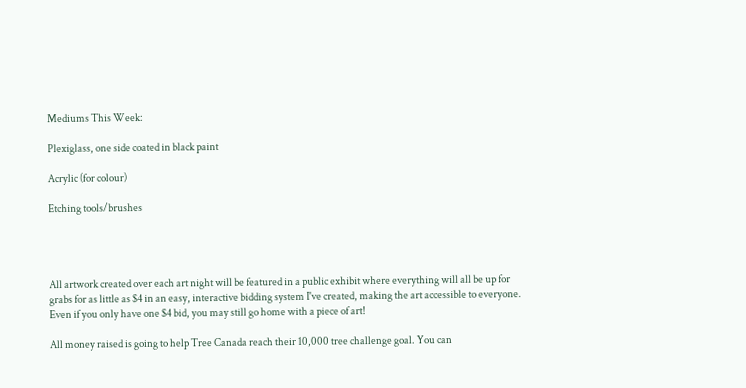Mediums This Week:

Plexiglass, one side coated in black paint

Acrylic (for colour)

Etching tools/brushes




All artwork created over each art night will be featured in a public exhibit where everything will all be up for grabs for as little as $4 in an easy, interactive bidding system I've created, making the art accessible to everyone. Even if you only have one $4 bid, you may still go home with a piece of art!

All money raised is going to help Tree Canada reach their 10,000 tree challenge goal. You can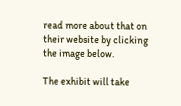read more about that on their website by clicking the image below.

The exhibit will take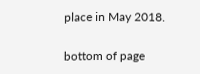place in May 2018.


bottom of page